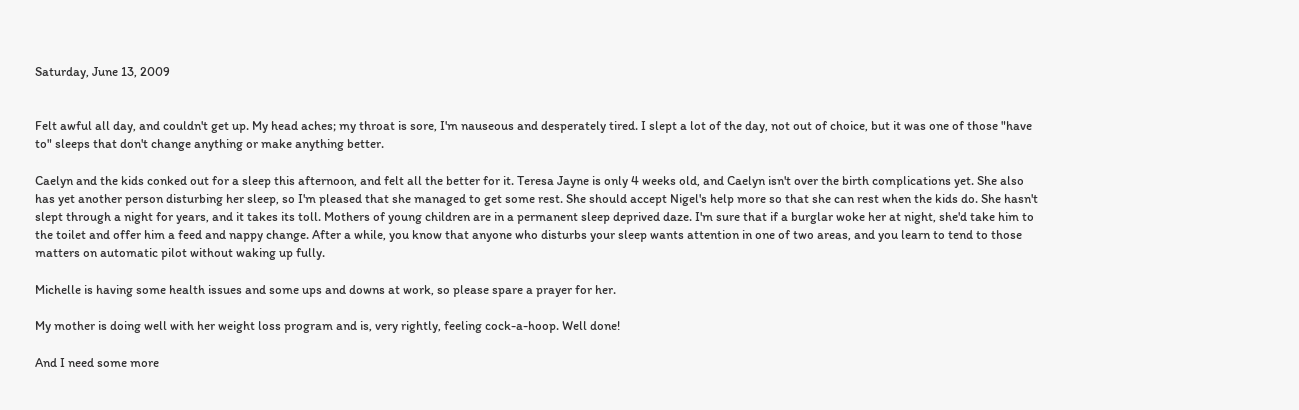Saturday, June 13, 2009


Felt awful all day, and couldn't get up. My head aches; my throat is sore, I'm nauseous and desperately tired. I slept a lot of the day, not out of choice, but it was one of those "have to" sleeps that don't change anything or make anything better.

Caelyn and the kids conked out for a sleep this afternoon, and felt all the better for it. Teresa Jayne is only 4 weeks old, and Caelyn isn't over the birth complications yet. She also has yet another person disturbing her sleep, so I'm pleased that she managed to get some rest. She should accept Nigel's help more so that she can rest when the kids do. She hasn't slept through a night for years, and it takes its toll. Mothers of young children are in a permanent sleep deprived daze. I'm sure that if a burglar woke her at night, she'd take him to the toilet and offer him a feed and nappy change. After a while, you know that anyone who disturbs your sleep wants attention in one of two areas, and you learn to tend to those matters on automatic pilot without waking up fully.

Michelle is having some health issues and some ups and downs at work, so please spare a prayer for her.

My mother is doing well with her weight loss program and is, very rightly, feeling cock-a-hoop. Well done!

And I need some more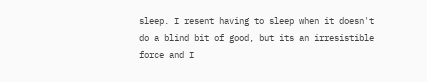sleep. I resent having to sleep when it doesn't do a blind bit of good, but its an irresistible force and I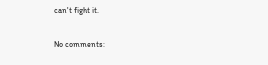can't fight it.

No comments: